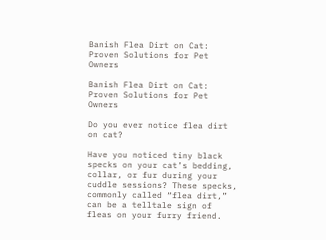Banish Flea Dirt on Cat: Proven Solutions for Pet Owners

Banish Flea Dirt on Cat: Proven Solutions for Pet Owners

Do you ever notice flea dirt on cat?

Have you noticed tiny black specks on your cat’s bedding, collar, or fur during your cuddle sessions? These specks, commonly called “flea dirt,” can be a telltale sign of fleas on your furry friend.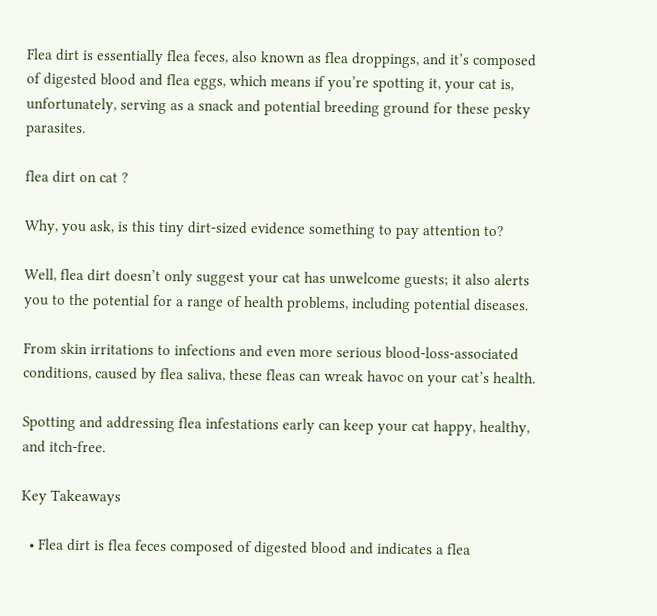Flea dirt is essentially flea feces, also known as flea droppings, and it’s composed of digested blood and flea eggs, which means if you’re spotting it, your cat is, unfortunately, serving as a snack and potential breeding ground for these pesky parasites.

flea dirt on cat ?

Why, you ask, is this tiny dirt-sized evidence something to pay attention to?

Well, flea dirt doesn’t only suggest your cat has unwelcome guests; it also alerts you to the potential for a range of health problems, including potential diseases.

From skin irritations to infections and even more serious blood-loss-associated conditions, caused by flea saliva, these fleas can wreak havoc on your cat’s health.

Spotting and addressing flea infestations early can keep your cat happy, healthy, and itch-free.

Key Takeaways

  • Flea dirt is flea feces composed of digested blood and indicates a flea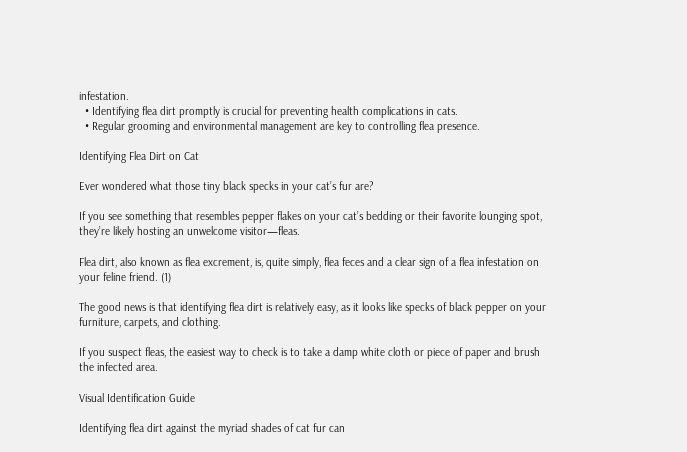infestation.
  • Identifying flea dirt promptly is crucial for preventing health complications in cats.
  • Regular grooming and environmental management are key to controlling flea presence.

Identifying Flea Dirt on Cat

Ever wondered what those tiny black specks in your cat’s fur are?

If you see something that resembles pepper flakes on your cat’s bedding or their favorite lounging spot, they’re likely hosting an unwelcome visitor—fleas.

Flea dirt, also known as flea excrement, is, quite simply, flea feces and a clear sign of a flea infestation on your feline friend. (1)

The good news is that identifying flea dirt is relatively easy, as it looks like specks of black pepper on your furniture, carpets, and clothing.

If you suspect fleas, the easiest way to check is to take a damp white cloth or piece of paper and brush the infected area.

Visual Identification Guide

Identifying flea dirt against the myriad shades of cat fur can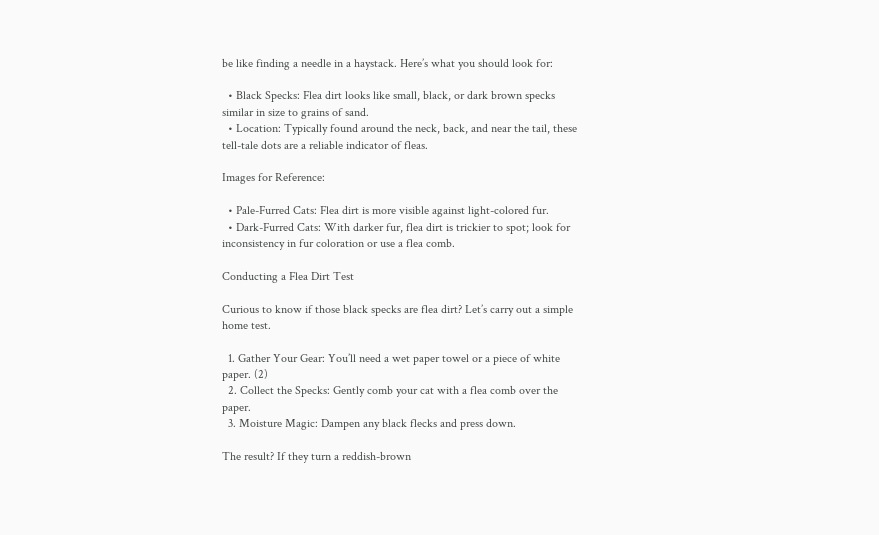be like finding a needle in a haystack. Here’s what you should look for:

  • Black Specks: Flea dirt looks like small, black, or dark brown specks similar in size to grains of sand.
  • Location: Typically found around the neck, back, and near the tail, these tell-tale dots are a reliable indicator of fleas.

Images for Reference:

  • Pale-Furred Cats: Flea dirt is more visible against light-colored fur.
  • Dark-Furred Cats: With darker fur, flea dirt is trickier to spot; look for inconsistency in fur coloration or use a flea comb.

Conducting a Flea Dirt Test

Curious to know if those black specks are flea dirt? Let’s carry out a simple home test.

  1. Gather Your Gear: You’ll need a wet paper towel or a piece of white paper. (2)
  2. Collect the Specks: Gently comb your cat with a flea comb over the paper.
  3. Moisture Magic: Dampen any black flecks and press down.

The result? If they turn a reddish-brown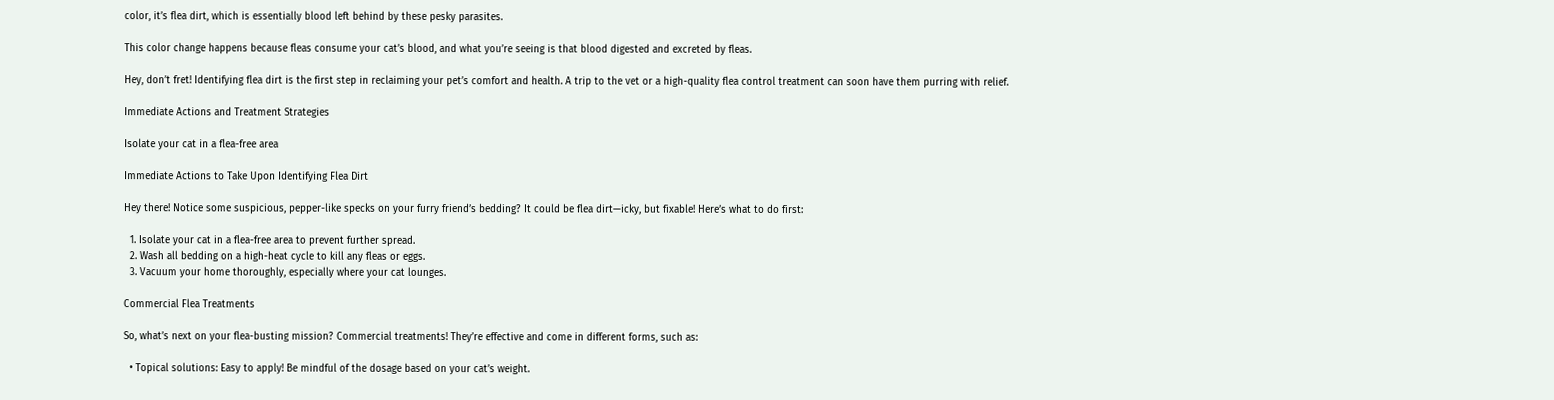color, it’s flea dirt, which is essentially blood left behind by these pesky parasites.

This color change happens because fleas consume your cat’s blood, and what you’re seeing is that blood digested and excreted by fleas.

Hey, don’t fret! Identifying flea dirt is the first step in reclaiming your pet’s comfort and health. A trip to the vet or a high-quality flea control treatment can soon have them purring with relief.

Immediate Actions and Treatment Strategies

Isolate your cat in a flea-free area

Immediate Actions to Take Upon Identifying Flea Dirt

Hey there! Notice some suspicious, pepper-like specks on your furry friend’s bedding? It could be flea dirt—icky, but fixable! Here’s what to do first:

  1. Isolate your cat in a flea-free area to prevent further spread.
  2. Wash all bedding on a high-heat cycle to kill any fleas or eggs.
  3. Vacuum your home thoroughly, especially where your cat lounges.

Commercial Flea Treatments

So, what’s next on your flea-busting mission? Commercial treatments! They’re effective and come in different forms, such as:

  • Topical solutions: Easy to apply! Be mindful of the dosage based on your cat’s weight.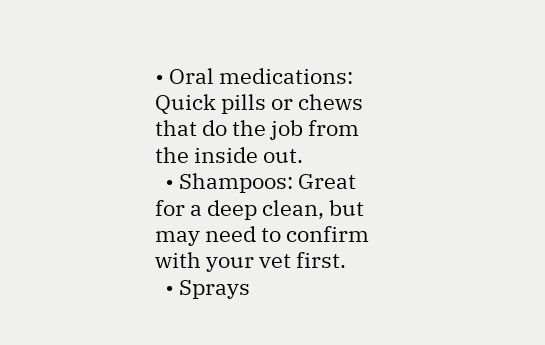• Oral medications: Quick pills or chews that do the job from the inside out.
  • Shampoos: Great for a deep clean, but may need to confirm with your vet first.
  • Sprays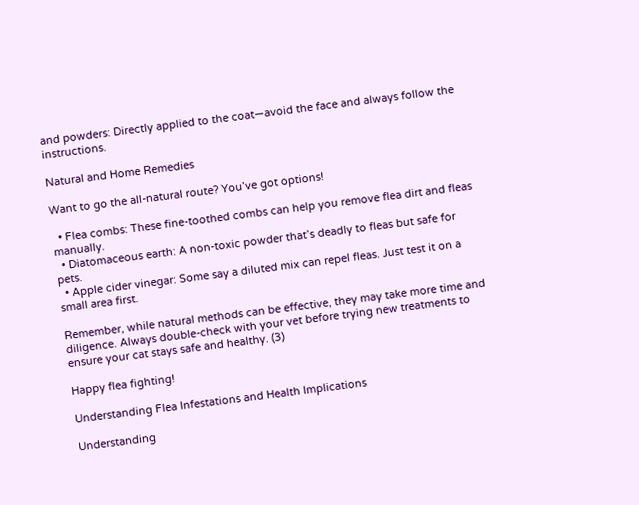and powders: Directly applied to the coat—avoid the face and always follow the instructions.

Natural and Home Remedies

Want to go the all-natural route? You’ve got options!

  • Flea combs: These fine-toothed combs can help you remove flea dirt and fleas manually.
  • Diatomaceous earth: A non-toxic powder that’s deadly to fleas but safe for pets.
  • Apple cider vinegar: Some say a diluted mix can repel fleas. Just test it on a small area first.

Remember, while natural methods can be effective, they may take more time and diligence. Always double-check with your vet before trying new treatments to ensure your cat stays safe and healthy. (3)

Happy flea fighting!

Understanding Flea Infestations and Health Implications

Understanding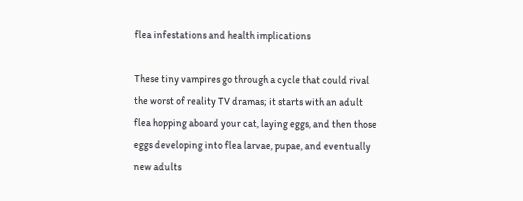flea infestations and health implications

These tiny vampires go through a cycle that could rival the worst of reality TV dramas; it starts with an adult flea hopping aboard your cat, laying eggs, and then those eggs developing into flea larvae, pupae, and eventually new adults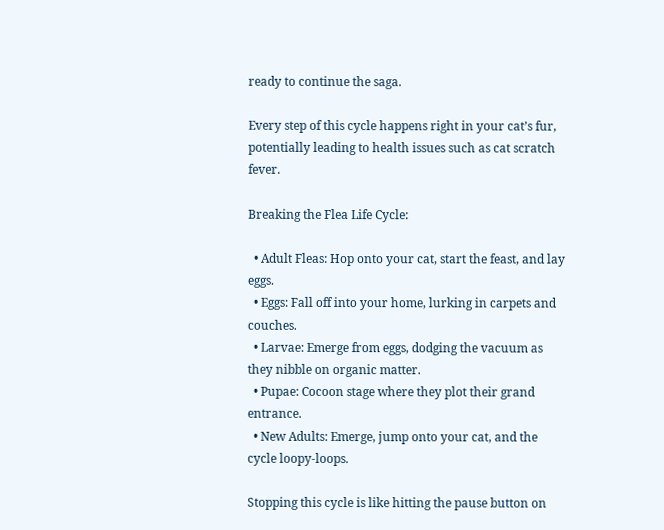ready to continue the saga.

Every step of this cycle happens right in your cat’s fur, potentially leading to health issues such as cat scratch fever.

Breaking the Flea Life Cycle:

  • Adult Fleas: Hop onto your cat, start the feast, and lay eggs.
  • Eggs: Fall off into your home, lurking in carpets and couches.
  • Larvae: Emerge from eggs, dodging the vacuum as they nibble on organic matter.
  • Pupae: Cocoon stage where they plot their grand entrance.
  • New Adults: Emerge, jump onto your cat, and the cycle loopy-loops.

Stopping this cycle is like hitting the pause button on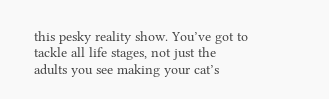this pesky reality show. You’ve got to tackle all life stages, not just the adults you see making your cat’s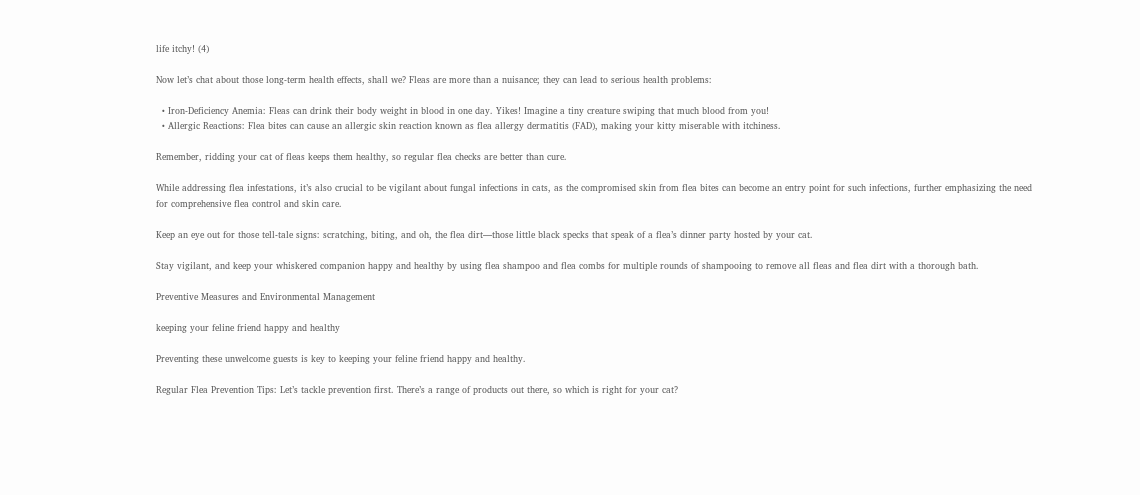life itchy! (4)

Now let’s chat about those long-term health effects, shall we? Fleas are more than a nuisance; they can lead to serious health problems:

  • Iron-Deficiency Anemia: Fleas can drink their body weight in blood in one day. Yikes! Imagine a tiny creature swiping that much blood from you!
  • Allergic Reactions: Flea bites can cause an allergic skin reaction known as flea allergy dermatitis (FAD), making your kitty miserable with itchiness.

Remember, ridding your cat of fleas keeps them healthy, so regular flea checks are better than cure.

While addressing flea infestations, it’s also crucial to be vigilant about fungal infections in cats, as the compromised skin from flea bites can become an entry point for such infections, further emphasizing the need for comprehensive flea control and skin care.

Keep an eye out for those tell-tale signs: scratching, biting, and oh, the flea dirt—those little black specks that speak of a flea’s dinner party hosted by your cat.

Stay vigilant, and keep your whiskered companion happy and healthy by using flea shampoo and flea combs for multiple rounds of shampooing to remove all fleas and flea dirt with a thorough bath.

Preventive Measures and Environmental Management

keeping your feline friend happy and healthy

Preventing these unwelcome guests is key to keeping your feline friend happy and healthy.

Regular Flea Prevention Tips: Let’s tackle prevention first. There’s a range of products out there, so which is right for your cat?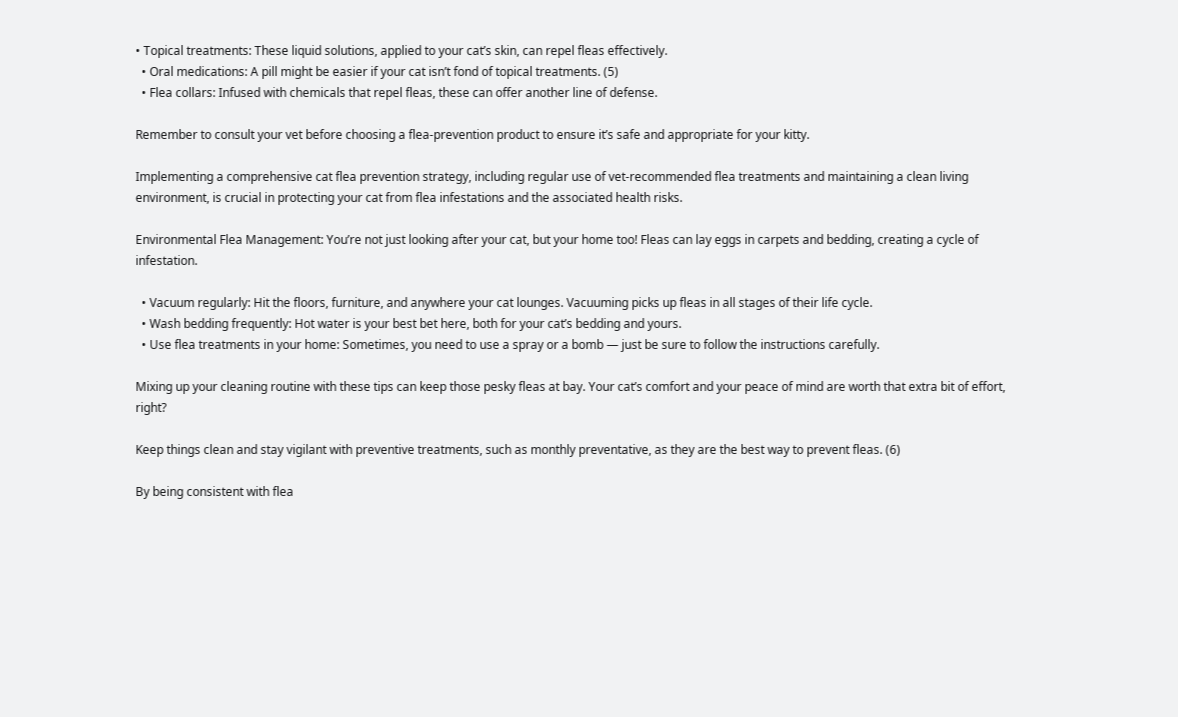• Topical treatments: These liquid solutions, applied to your cat’s skin, can repel fleas effectively.
  • Oral medications: A pill might be easier if your cat isn’t fond of topical treatments. (5)
  • Flea collars: Infused with chemicals that repel fleas, these can offer another line of defense.

Remember to consult your vet before choosing a flea-prevention product to ensure it’s safe and appropriate for your kitty.

Implementing a comprehensive cat flea prevention strategy, including regular use of vet-recommended flea treatments and maintaining a clean living environment, is crucial in protecting your cat from flea infestations and the associated health risks.

Environmental Flea Management: You’re not just looking after your cat, but your home too! Fleas can lay eggs in carpets and bedding, creating a cycle of infestation.

  • Vacuum regularly: Hit the floors, furniture, and anywhere your cat lounges. Vacuuming picks up fleas in all stages of their life cycle.
  • Wash bedding frequently: Hot water is your best bet here, both for your cat’s bedding and yours.
  • Use flea treatments in your home: Sometimes, you need to use a spray or a bomb — just be sure to follow the instructions carefully.

Mixing up your cleaning routine with these tips can keep those pesky fleas at bay. Your cat’s comfort and your peace of mind are worth that extra bit of effort, right?

Keep things clean and stay vigilant with preventive treatments, such as monthly preventative, as they are the best way to prevent fleas. (6)

By being consistent with flea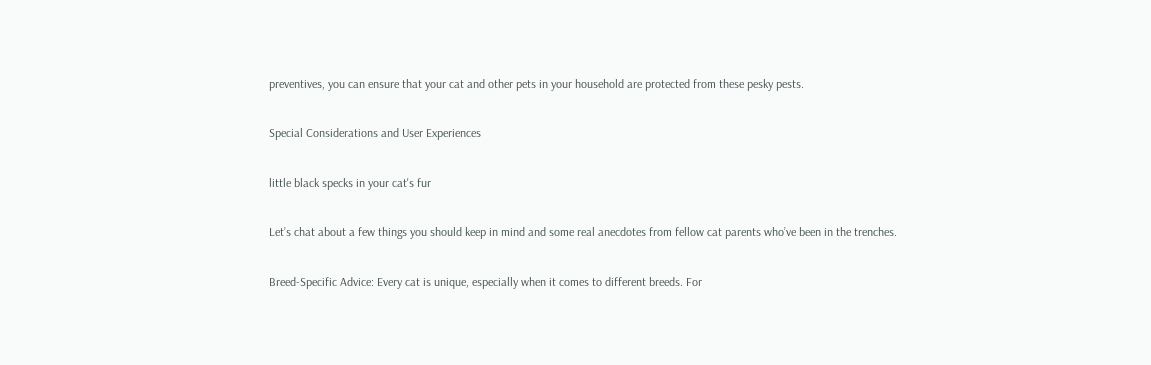preventives, you can ensure that your cat and other pets in your household are protected from these pesky pests.

Special Considerations and User Experiences

little black specks in your cat's fur

Let’s chat about a few things you should keep in mind and some real anecdotes from fellow cat parents who’ve been in the trenches.

Breed-Specific Advice: Every cat is unique, especially when it comes to different breeds. For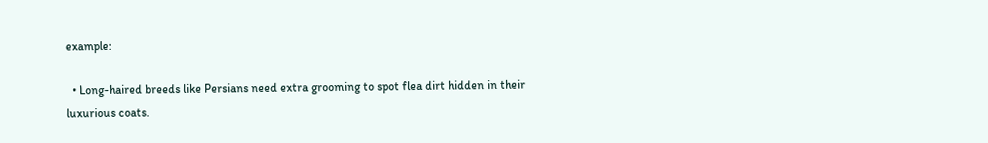example:

  • Long-haired breeds like Persians need extra grooming to spot flea dirt hidden in their luxurious coats.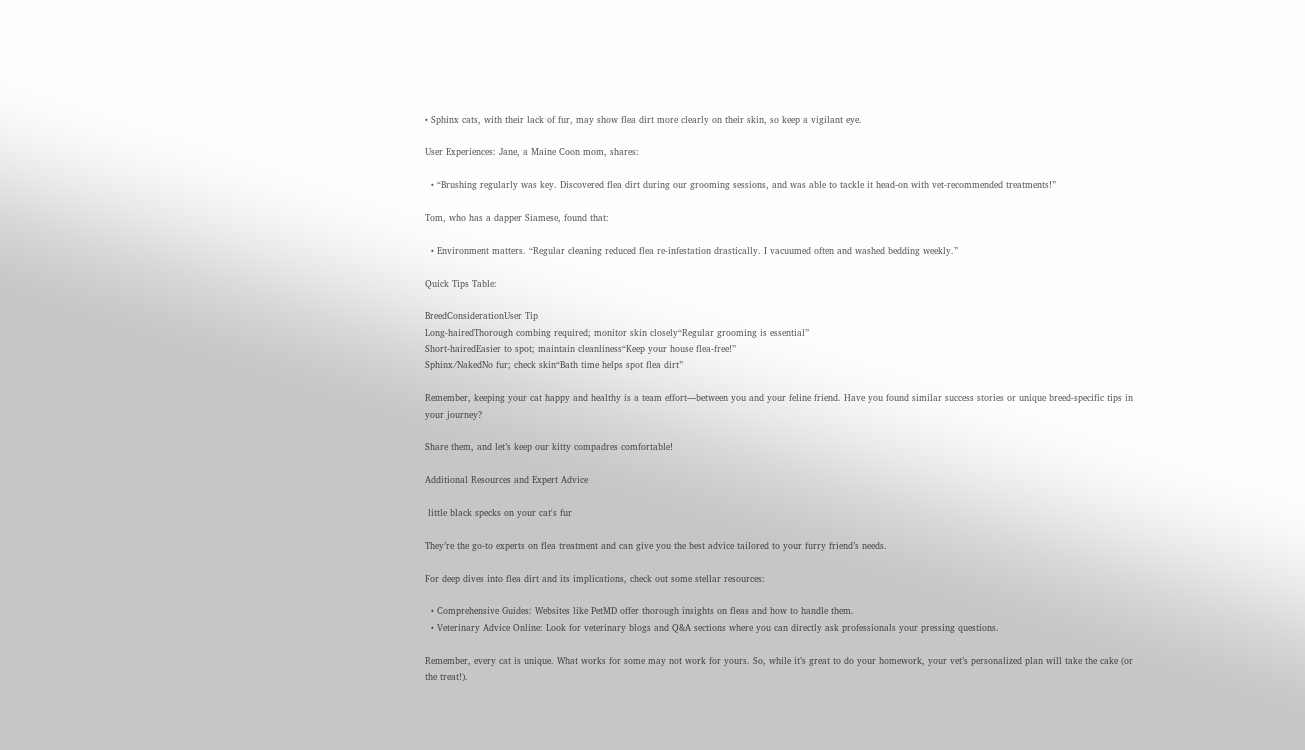• Sphinx cats, with their lack of fur, may show flea dirt more clearly on their skin, so keep a vigilant eye.

User Experiences: Jane, a Maine Coon mom, shares:

  • “Brushing regularly was key. Discovered flea dirt during our grooming sessions, and was able to tackle it head-on with vet-recommended treatments!”

Tom, who has a dapper Siamese, found that:

  • Environment matters. “Regular cleaning reduced flea re-infestation drastically. I vacuumed often and washed bedding weekly.”

Quick Tips Table:

BreedConsiderationUser Tip
Long-hairedThorough combing required; monitor skin closely“Regular grooming is essential”
Short-hairedEasier to spot; maintain cleanliness“Keep your house flea-free!”
Sphinx/NakedNo fur; check skin“Bath time helps spot flea dirt”

Remember, keeping your cat happy and healthy is a team effort—between you and your feline friend. Have you found similar success stories or unique breed-specific tips in your journey?

Share them, and let’s keep our kitty compadres comfortable!

Additional Resources and Expert Advice

 little black specks on your cat's fur

They’re the go-to experts on flea treatment and can give you the best advice tailored to your furry friend’s needs.

For deep dives into flea dirt and its implications, check out some stellar resources:

  • Comprehensive Guides: Websites like PetMD offer thorough insights on fleas and how to handle them.
  • Veterinary Advice Online: Look for veterinary blogs and Q&A sections where you can directly ask professionals your pressing questions.

Remember, every cat is unique. What works for some may not work for yours. So, while it’s great to do your homework, your vet’s personalized plan will take the cake (or the treat!).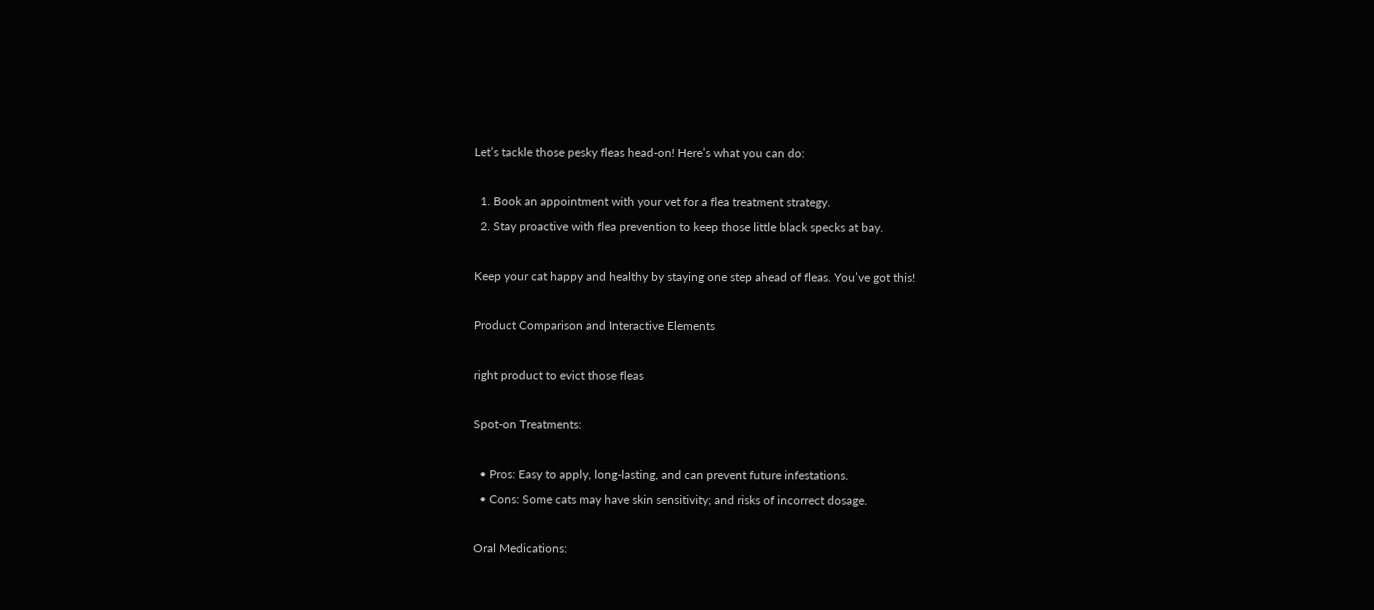Let’s tackle those pesky fleas head-on! Here’s what you can do:

  1. Book an appointment with your vet for a flea treatment strategy.
  2. Stay proactive with flea prevention to keep those little black specks at bay.

Keep your cat happy and healthy by staying one step ahead of fleas. You’ve got this!

Product Comparison and Interactive Elements

right product to evict those fleas

Spot-on Treatments:

  • Pros: Easy to apply, long-lasting, and can prevent future infestations.
  • Cons: Some cats may have skin sensitivity; and risks of incorrect dosage.

Oral Medications: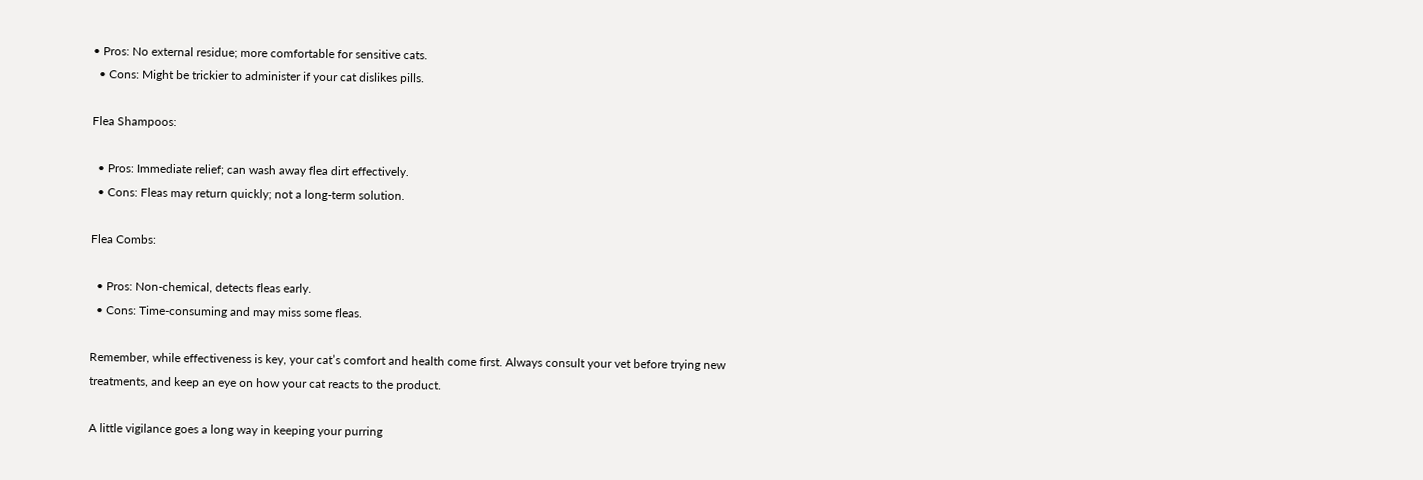• Pros: No external residue; more comfortable for sensitive cats.
  • Cons: Might be trickier to administer if your cat dislikes pills.

Flea Shampoos:

  • Pros: Immediate relief; can wash away flea dirt effectively.
  • Cons: Fleas may return quickly; not a long-term solution.

Flea Combs:

  • Pros: Non-chemical, detects fleas early.
  • Cons: Time-consuming and may miss some fleas.

Remember, while effectiveness is key, your cat’s comfort and health come first. Always consult your vet before trying new treatments, and keep an eye on how your cat reacts to the product.

A little vigilance goes a long way in keeping your purring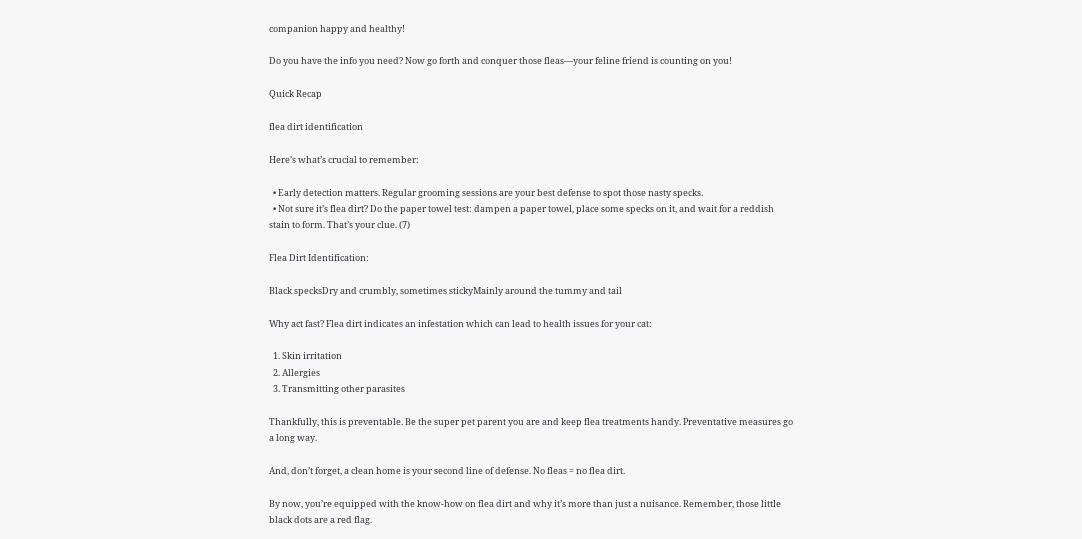companion happy and healthy!

Do you have the info you need? Now go forth and conquer those fleas—your feline friend is counting on you!

Quick Recap

flea dirt identification

Here’s what’s crucial to remember:

  • Early detection matters. Regular grooming sessions are your best defense to spot those nasty specks.
  • Not sure it’s flea dirt? Do the paper towel test: dampen a paper towel, place some specks on it, and wait for a reddish stain to form. That’s your clue. (7)

Flea Dirt Identification:

Black specksDry and crumbly, sometimes stickyMainly around the tummy and tail

Why act fast? Flea dirt indicates an infestation which can lead to health issues for your cat:

  1. Skin irritation
  2. Allergies
  3. Transmitting other parasites

Thankfully, this is preventable. Be the super pet parent you are and keep flea treatments handy. Preventative measures go a long way.

And, don’t forget, a clean home is your second line of defense. No fleas = no flea dirt.

By now, you’re equipped with the know-how on flea dirt and why it’s more than just a nuisance. Remember, those little black dots are a red flag.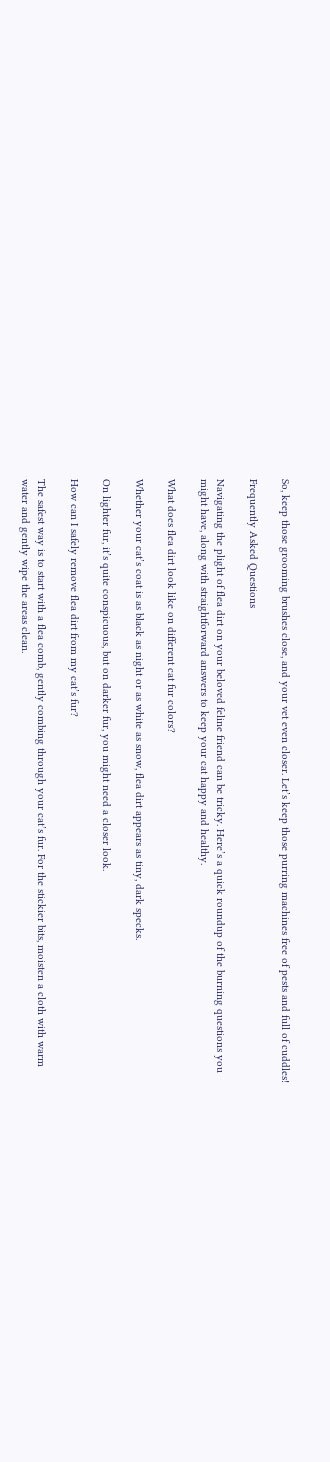So, keep those grooming brushes close, and your vet even closer. Let’s keep those purring machines free of pests and full of cuddles!

Frequently Asked Questions

Navigating the plight of flea dirt on your beloved feline friend can be tricky. Here’s a quick roundup of the burning questions you might have, along with straightforward answers to keep your cat happy and healthy.

What does flea dirt look like on different cat fur colors?

Whether your cat’s coat is as black as night or as white as snow, flea dirt appears as tiny, dark specks.

On lighter fur, it’s quite conspicuous, but on darker fur, you might need a closer look.

How can I safely remove flea dirt from my cat’s fur?

The safest way is to start with a flea comb, gently combing through your cat’s fur. For the stickier bits, moisten a cloth with warm water and gently wipe the areas clean.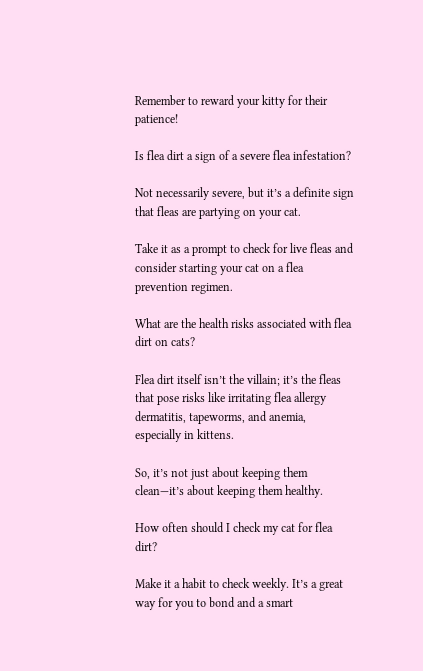Remember to reward your kitty for their patience!

Is flea dirt a sign of a severe flea infestation?

Not necessarily severe, but it’s a definite sign that fleas are partying on your cat.

Take it as a prompt to check for live fleas and consider starting your cat on a flea prevention regimen.

What are the health risks associated with flea dirt on cats?

Flea dirt itself isn’t the villain; it’s the fleas that pose risks like irritating flea allergy dermatitis, tapeworms, and anemia, especially in kittens.

So, it’s not just about keeping them clean—it’s about keeping them healthy.

How often should I check my cat for flea dirt?

Make it a habit to check weekly. It’s a great way for you to bond and a smart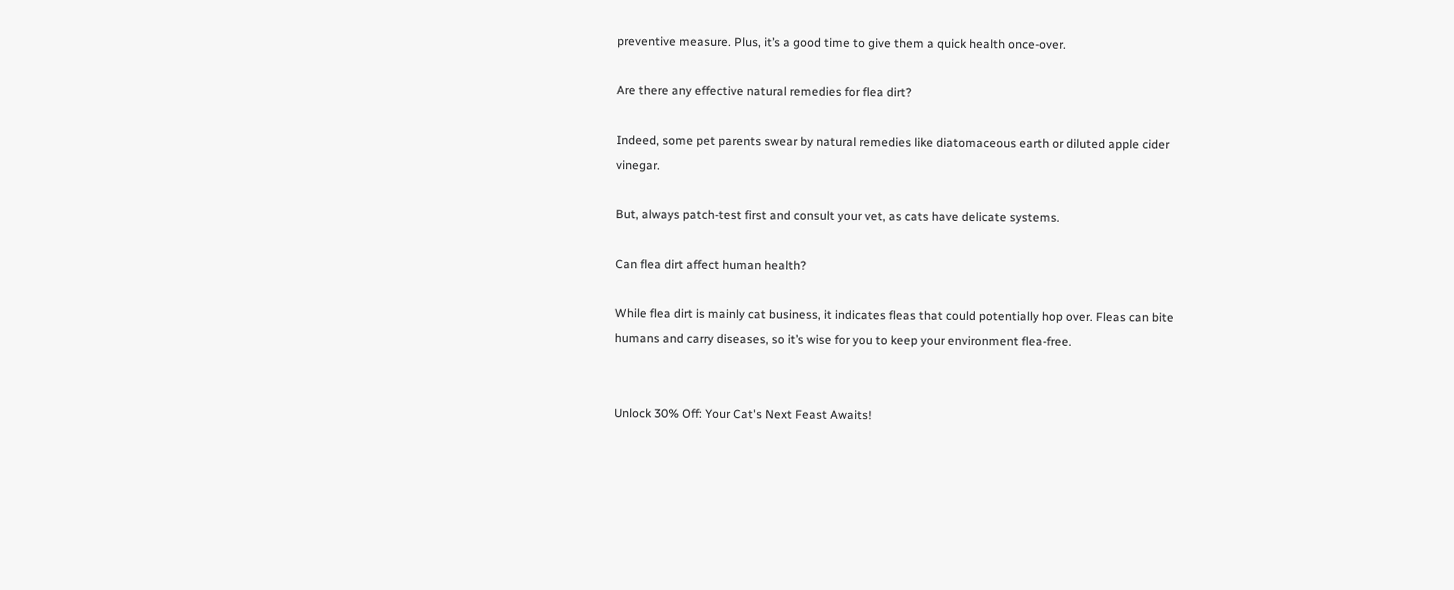preventive measure. Plus, it’s a good time to give them a quick health once-over.

Are there any effective natural remedies for flea dirt?

Indeed, some pet parents swear by natural remedies like diatomaceous earth or diluted apple cider vinegar.

But, always patch-test first and consult your vet, as cats have delicate systems.

Can flea dirt affect human health?

While flea dirt is mainly cat business, it indicates fleas that could potentially hop over. Fleas can bite humans and carry diseases, so it’s wise for you to keep your environment flea-free.


Unlock 30% Off: Your Cat's Next Feast Awaits!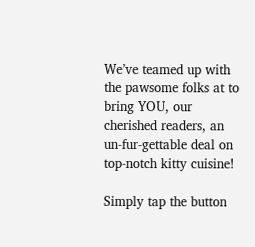We’ve teamed up with the pawsome folks at to bring YOU, our cherished readers, an un-fur-gettable deal on top-notch kitty cuisine!

Simply tap the button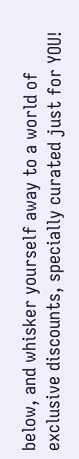below, and whisker yourself away to a world of exclusive discounts, specially curated just for YOU!